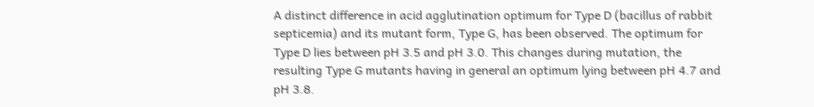A distinct difference in acid agglutination optimum for Type D (bacillus of rabbit septicemia) and its mutant form, Type G, has been observed. The optimum for Type D lies between pH 3.5 and pH 3.0. This changes during mutation, the resulting Type G mutants having in general an optimum lying between pH 4.7 and pH 3.8.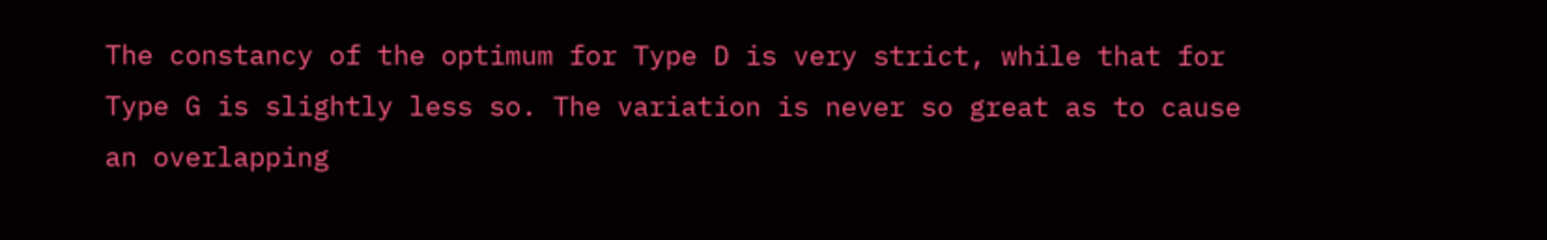The constancy of the optimum for Type D is very strict, while that for Type G is slightly less so. The variation is never so great as to cause an overlapping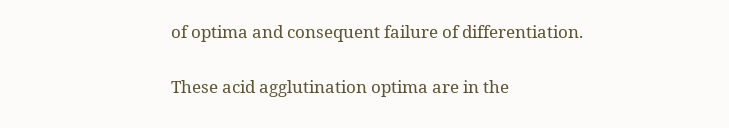of optima and consequent failure of differentiation.

These acid agglutination optima are in the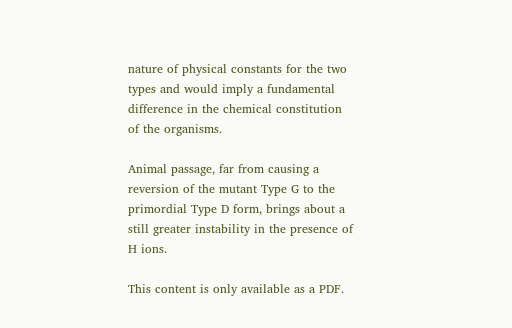nature of physical constants for the two types and would imply a fundamental difference in the chemical constitution of the organisms.

Animal passage, far from causing a reversion of the mutant Type G to the primordial Type D form, brings about a still greater instability in the presence of H ions.

This content is only available as a PDF.